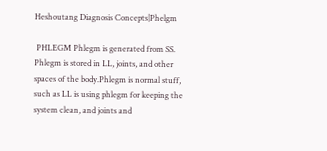Heshoutang Diagnosis Concepts|Phelgm

 PHLEGM Phlegm is generated from SS. Phlegm is stored in LL, joints, and other spaces of the body.Phlegm is normal stuff, such as LL is using phlegm for keeping the system clean, and joints and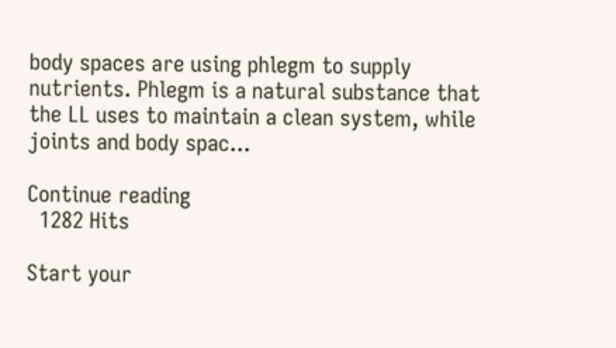body spaces are using phlegm to supply nutrients. Phlegm is a natural substance that the LL uses to maintain a clean system, while joints and body spac...

Continue reading
  1282 Hits

Start your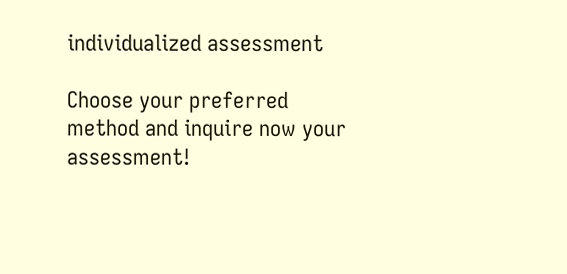individualized assessment

Choose your preferred method and inquire now your assessment!